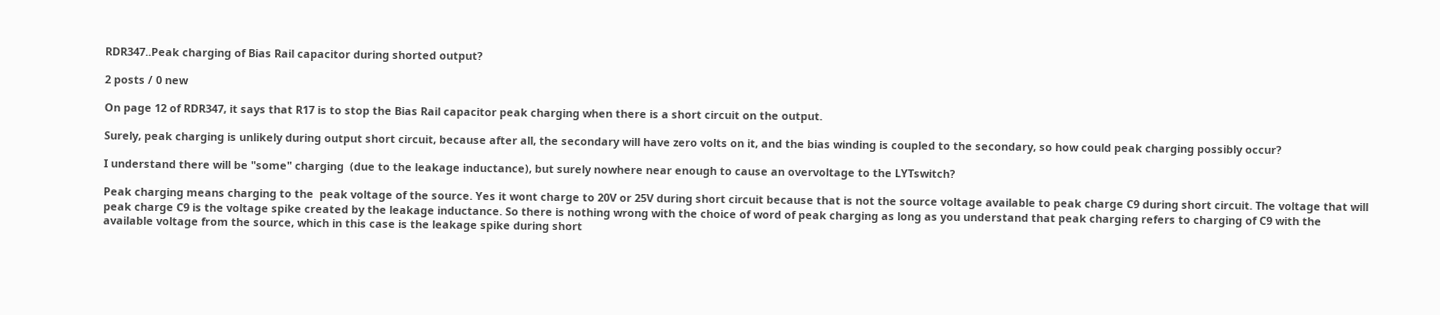RDR347..Peak charging of Bias Rail capacitor during shorted output?

2 posts / 0 new

On page 12 of RDR347, it says that R17 is to stop the Bias Rail capacitor peak charging when there is a short circuit on the output.

Surely, peak charging is unlikely during output short circuit, because after all, the secondary will have zero volts on it, and the bias winding is coupled to the secondary, so how could peak charging possibly occur?

I understand there will be "some" charging  (due to the leakage inductance), but surely nowhere near enough to cause an overvoltage to the LYTswitch?

Peak charging means charging to the  peak voltage of the source. Yes it wont charge to 20V or 25V during short circuit because that is not the source voltage available to peak charge C9 during short circuit. The voltage that will peak charge C9 is the voltage spike created by the leakage inductance. So there is nothing wrong with the choice of word of peak charging as long as you understand that peak charging refers to charging of C9 with the available voltage from the source, which in this case is the leakage spike during short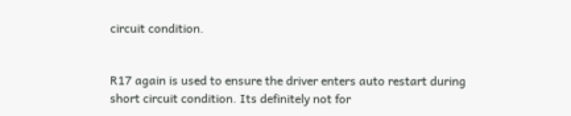circuit condition.


R17 again is used to ensure the driver enters auto restart during short circuit condition. Its definitely not for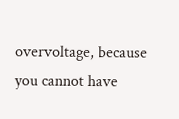overvoltage, because you cannot have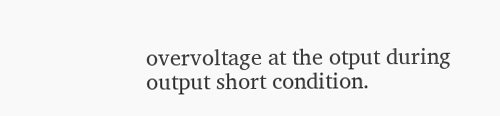overvoltage at the otput during  output short condition.